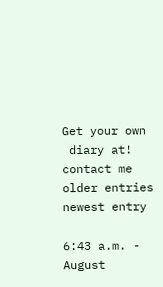Get your own
 diary at! contact me older entries newest entry

6:43 a.m. - August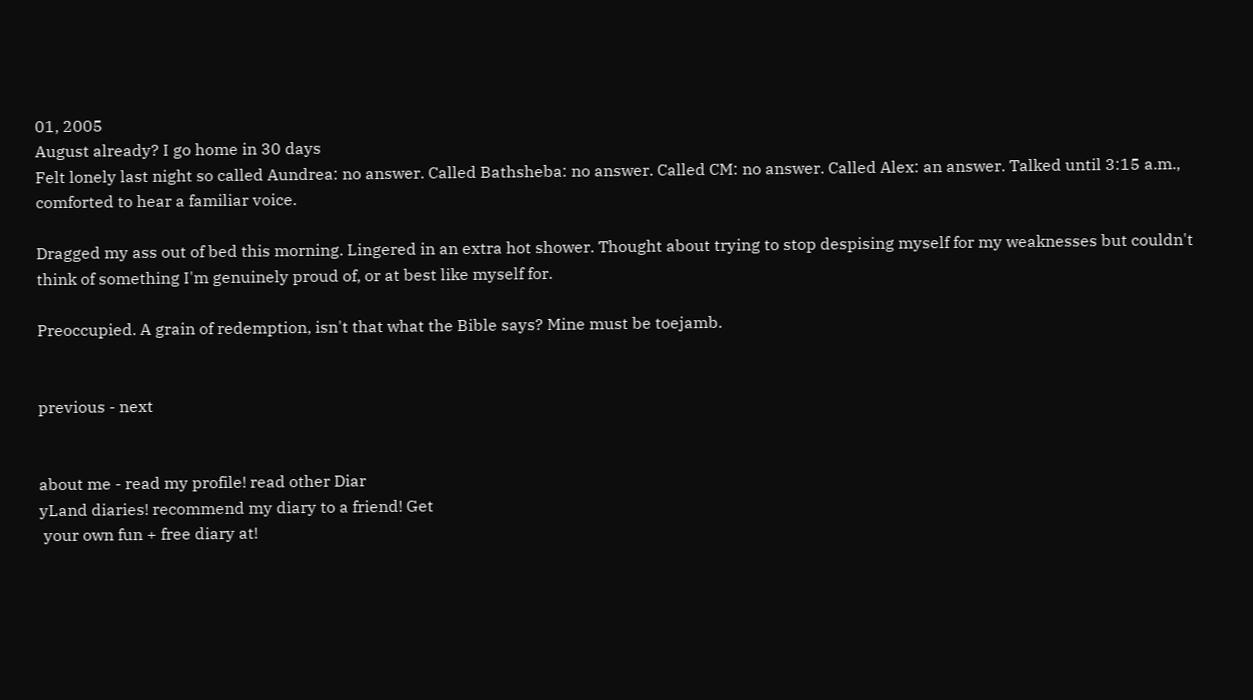01, 2005
August already? I go home in 30 days
Felt lonely last night so called Aundrea: no answer. Called Bathsheba: no answer. Called CM: no answer. Called Alex: an answer. Talked until 3:15 a.m., comforted to hear a familiar voice.

Dragged my ass out of bed this morning. Lingered in an extra hot shower. Thought about trying to stop despising myself for my weaknesses but couldn't think of something I'm genuinely proud of, or at best like myself for.

Preoccupied. A grain of redemption, isn't that what the Bible says? Mine must be toejamb.


previous - next


about me - read my profile! read other Diar
yLand diaries! recommend my diary to a friend! Get
 your own fun + free diary at!